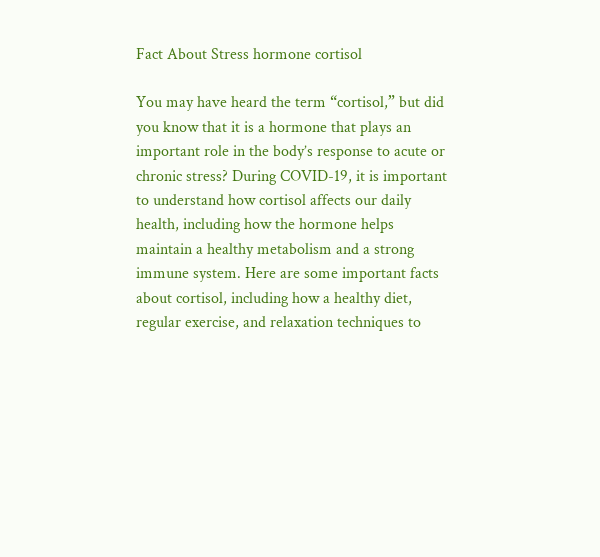Fact About Stress hormone cortisol

You may have heard the term “cortisol,” but did you know that it is a hormone that plays an important role in the body’s response to acute or chronic stress? During COVID-19, it is important to understand how cortisol affects our daily health, including how the hormone helps maintain a healthy metabolism and a strong immune system. Here are some important facts about cortisol, including how a healthy diet, regular exercise, and relaxation techniques to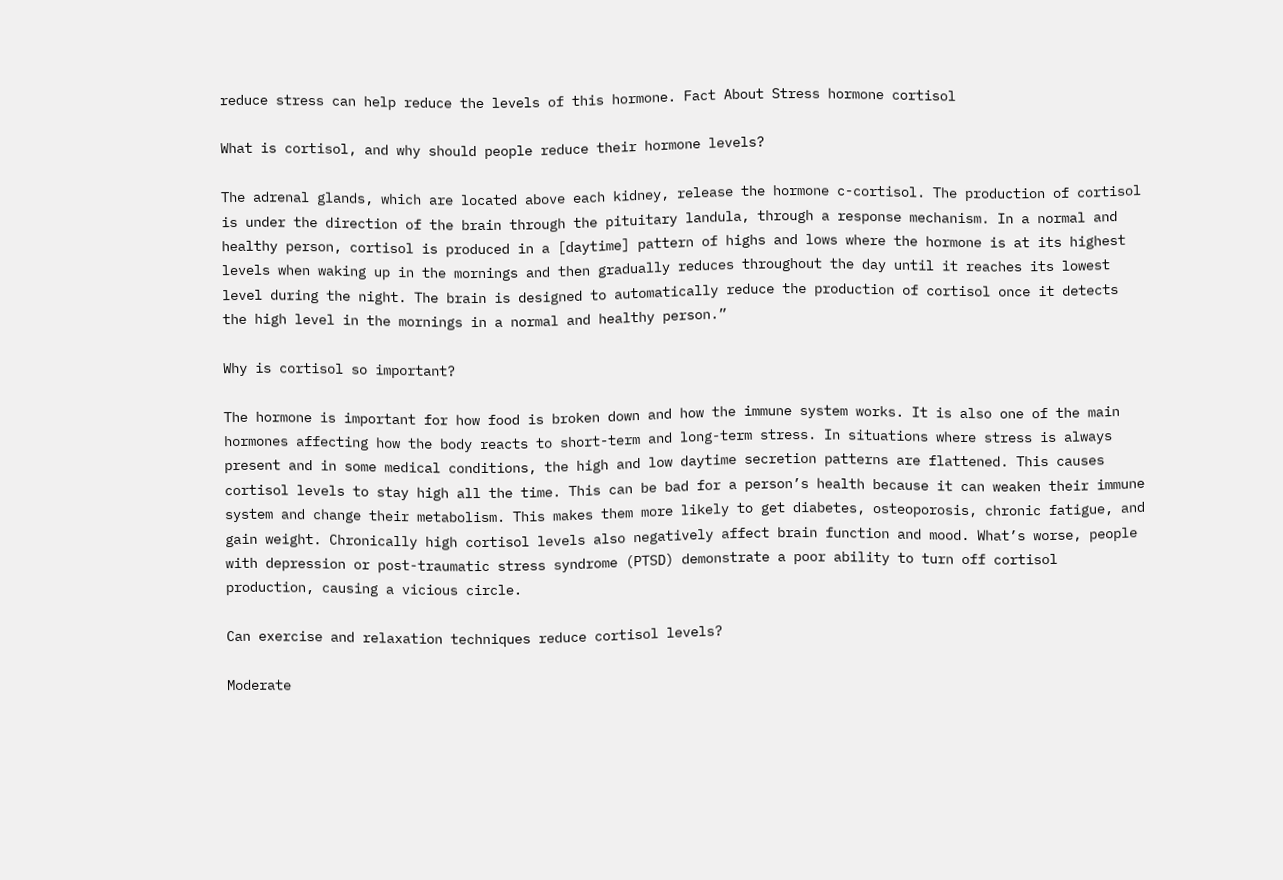reduce stress can help reduce the levels of this hormone. Fact About Stress hormone cortisol

What is cortisol, and why should people reduce their hormone levels?

The adrenal glands, which are located above each kidney, release the hormone c-cortisol. The production of cortisol is under the direction of the brain through the pituitary landula, through a response mechanism. In a normal and healthy person, cortisol is produced in a [daytime] pattern of highs and lows where the hormone is at its highest levels when waking up in the mornings and then gradually reduces throughout the day until it reaches its lowest level during the night. The brain is designed to automatically reduce the production of cortisol once it detects the high level in the mornings in a normal and healthy person.”

Why is cortisol so important?

The hormone is important for how food is broken down and how the immune system works. It is also one of the main hormones affecting how the body reacts to short-term and long-term stress. In situations where stress is always present and in some medical conditions, the high and low daytime secretion patterns are flattened. This causes cortisol levels to stay high all the time. This can be bad for a person’s health because it can weaken their immune system and change their metabolism. This makes them more likely to get diabetes, osteoporosis, chronic fatigue, and gain weight. Chronically high cortisol levels also negatively affect brain function and mood. What’s worse, people with depression or post-traumatic stress syndrome (PTSD) demonstrate a poor ability to turn off cortisol production, causing a vicious circle.

Can exercise and relaxation techniques reduce cortisol levels?

Moderate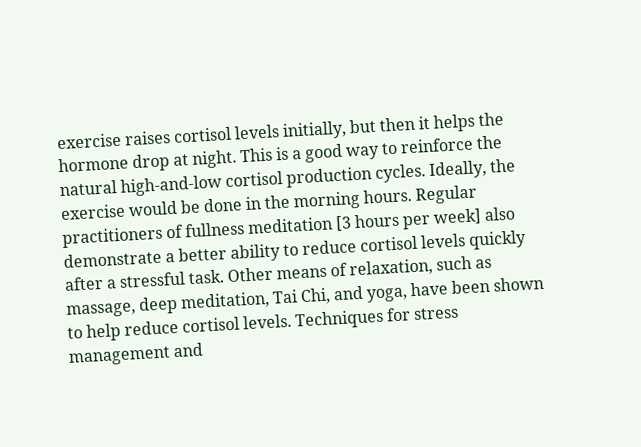exercise raises cortisol levels initially, but then it helps the hormone drop at night. This is a good way to reinforce the natural high-and-low cortisol production cycles. Ideally, the exercise would be done in the morning hours. Regular practitioners of fullness meditation [3 hours per week] also demonstrate a better ability to reduce cortisol levels quickly after a stressful task. Other means of relaxation, such as massage, deep meditation, Tai Chi, and yoga, have been shown to help reduce cortisol levels. Techniques for stress management and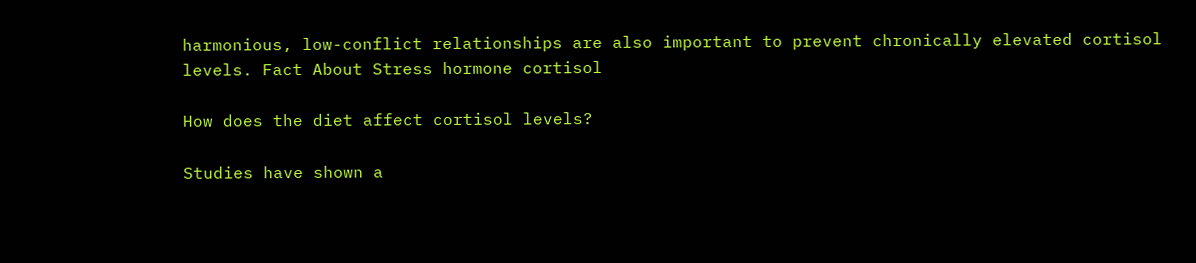harmonious, low-conflict relationships are also important to prevent chronically elevated cortisol levels. Fact About Stress hormone cortisol

How does the diet affect cortisol levels?

Studies have shown a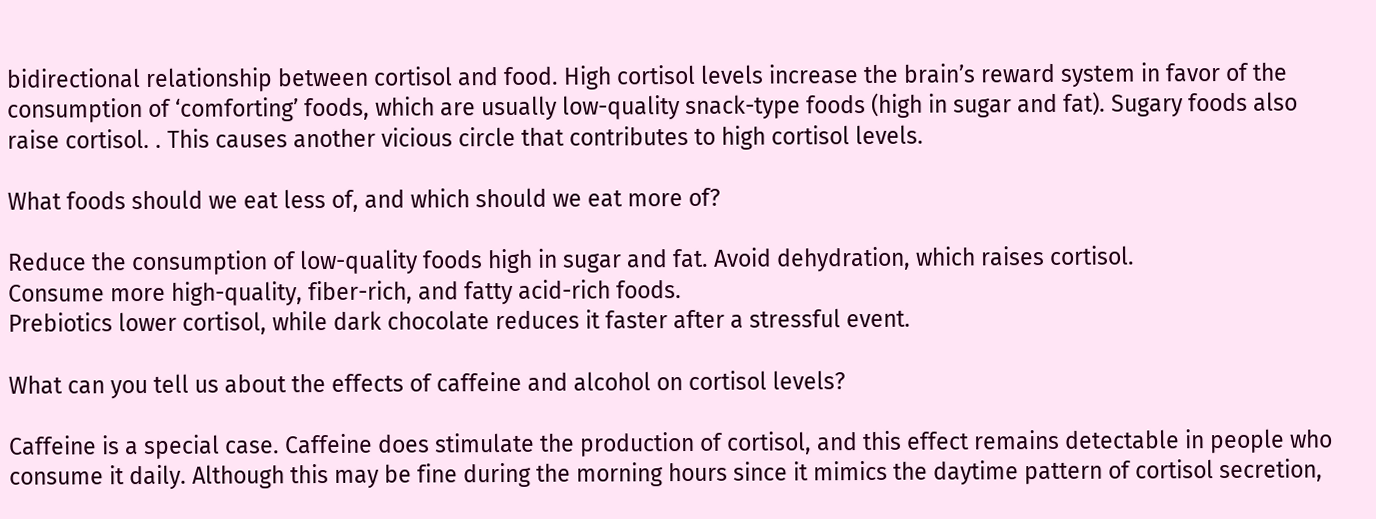bidirectional relationship between cortisol and food. High cortisol levels increase the brain’s reward system in favor of the consumption of ‘comforting’ foods, which are usually low-quality snack-type foods (high in sugar and fat). Sugary foods also raise cortisol. . This causes another vicious circle that contributes to high cortisol levels.

What foods should we eat less of, and which should we eat more of?

Reduce the consumption of low-quality foods high in sugar and fat. Avoid dehydration, which raises cortisol.
Consume more high-quality, fiber-rich, and fatty acid-rich foods.
Prebiotics lower cortisol, while dark chocolate reduces it faster after a stressful event.

What can you tell us about the effects of caffeine and alcohol on cortisol levels?

Caffeine is a special case. Caffeine does stimulate the production of cortisol, and this effect remains detectable in people who consume it daily. Although this may be fine during the morning hours since it mimics the daytime pattern of cortisol secretion,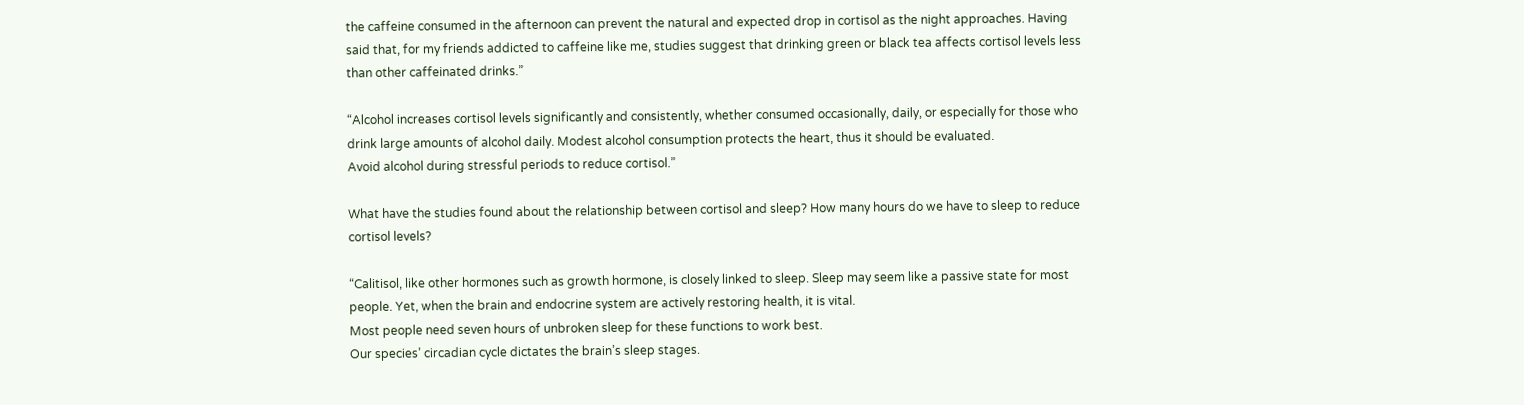the caffeine consumed in the afternoon can prevent the natural and expected drop in cortisol as the night approaches. Having said that, for my friends addicted to caffeine like me, studies suggest that drinking green or black tea affects cortisol levels less than other caffeinated drinks.”

“Alcohol increases cortisol levels significantly and consistently, whether consumed occasionally, daily, or especially for those who drink large amounts of alcohol daily. Modest alcohol consumption protects the heart, thus it should be evaluated.
Avoid alcohol during stressful periods to reduce cortisol.”

What have the studies found about the relationship between cortisol and sleep? How many hours do we have to sleep to reduce cortisol levels?

“Calitisol, like other hormones such as growth hormone, is closely linked to sleep. Sleep may seem like a passive state for most people. Yet, when the brain and endocrine system are actively restoring health, it is vital.
Most people need seven hours of unbroken sleep for these functions to work best.
Our species’ circadian cycle dictates the brain’s sleep stages.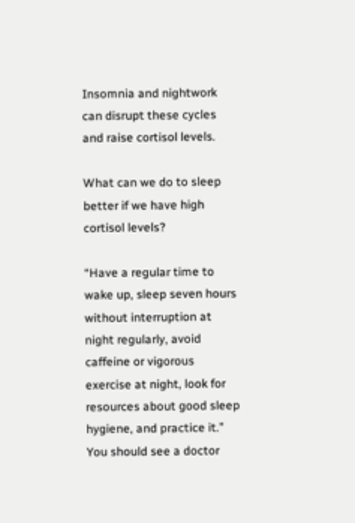Insomnia and nightwork can disrupt these cycles and raise cortisol levels.

What can we do to sleep better if we have high cortisol levels?

“Have a regular time to wake up, sleep seven hours without interruption at night regularly, avoid caffeine or vigorous exercise at night, look for resources about good sleep hygiene, and practice it.” You should see a doctor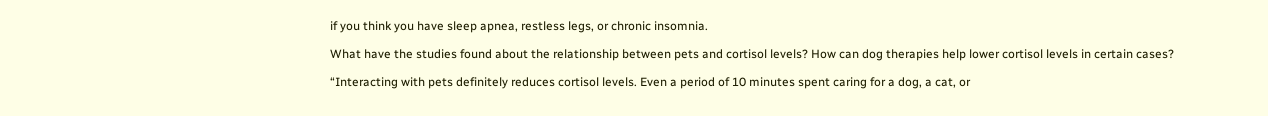if you think you have sleep apnea, restless legs, or chronic insomnia.

What have the studies found about the relationship between pets and cortisol levels? How can dog therapies help lower cortisol levels in certain cases?

“Interacting with pets definitely reduces cortisol levels. Even a period of 10 minutes spent caring for a dog, a cat, or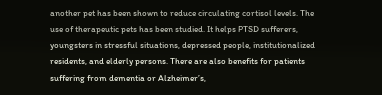another pet has been shown to reduce circulating cortisol levels. The use of therapeutic pets has been studied. It helps PTSD sufferers, youngsters in stressful situations, depressed people, institutionalized residents, and elderly persons. There are also benefits for patients suffering from dementia or Alzheimer’s,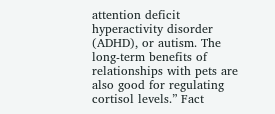attention deficit hyperactivity disorder (ADHD), or autism. The long-term benefits of relationships with pets are also good for regulating cortisol levels.” Fact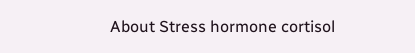About Stress hormone cortisol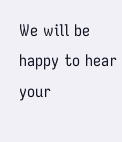We will be happy to hear your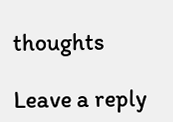thoughts

Leave a reply